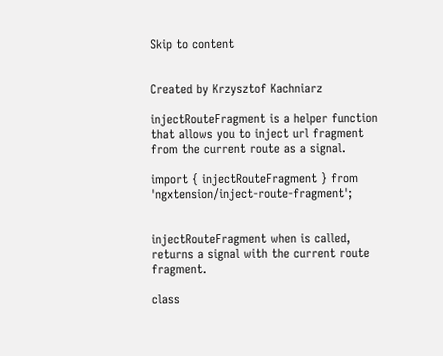Skip to content


Created by Krzysztof Kachniarz

injectRouteFragment is a helper function that allows you to inject url fragment from the current route as a signal.

import { injectRouteFragment } from 'ngxtension/inject-route-fragment';


injectRouteFragment when is called, returns a signal with the current route fragment.

class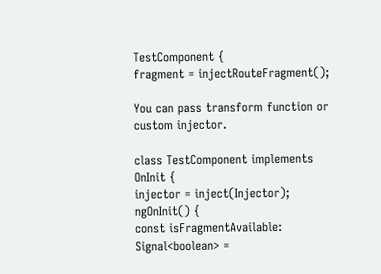TestComponent {
fragment = injectRouteFragment();

You can pass transform function or custom injector.

class TestComponent implements OnInit {
injector = inject(Injector);
ngOnInit() {
const isFragmentAvailable: Signal<boolean> =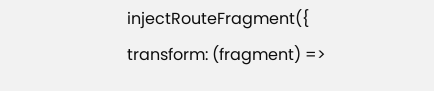injectRouteFragment({
transform: (fragment) =>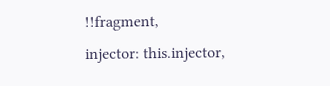!!fragment,
injector: this.injector,